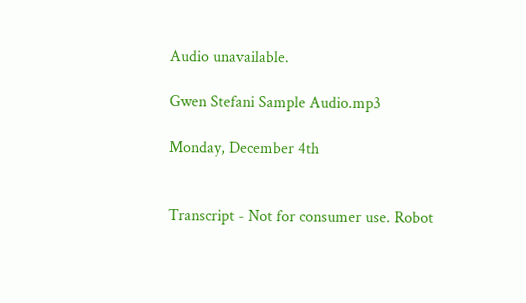Audio unavailable.

Gwen Stefani Sample Audio.mp3

Monday, December 4th


Transcript - Not for consumer use. Robot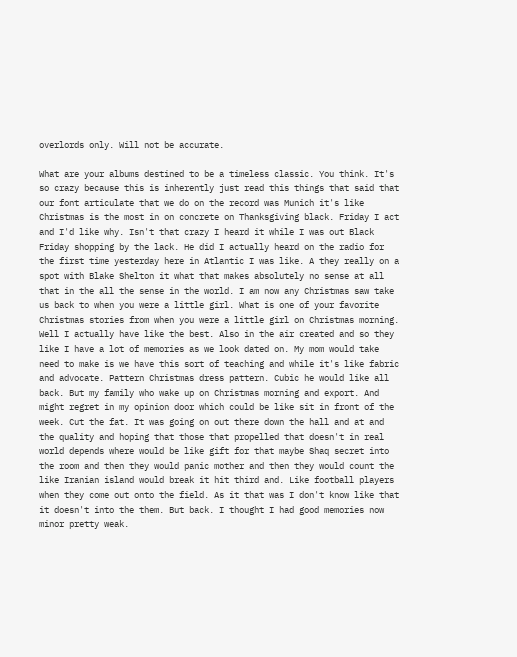overlords only. Will not be accurate.

What are your albums destined to be a timeless classic. You think. It's so crazy because this is inherently just read this things that said that our font articulate that we do on the record was Munich it's like Christmas is the most in on concrete on Thanksgiving black. Friday I act and I'd like why. Isn't that crazy I heard it while I was out Black Friday shopping by the lack. He did I actually heard on the radio for the first time yesterday here in Atlantic I was like. A they really on a spot with Blake Shelton it what that makes absolutely no sense at all that in the all the sense in the world. I am now any Christmas saw take us back to when you were a little girl. What is one of your favorite Christmas stories from when you were a little girl on Christmas morning. Well I actually have like the best. Also in the air created and so they like I have a lot of memories as we look dated on. My mom would take need to make is we have this sort of teaching and while it's like fabric and advocate. Pattern Christmas dress pattern. Cubic he would like all back. But my family who wake up on Christmas morning and export. And might regret in my opinion door which could be like sit in front of the week. Cut the fat. It was going on out there down the hall and at and the quality and hoping that those that propelled that doesn't in real world depends where would be like gift for that maybe Shaq secret into the room and then they would panic mother and then they would count the like Iranian island would break it hit third and. Like football players when they come out onto the field. As it that was I don't know like that it doesn't into the them. But back. I thought I had good memories now minor pretty weak.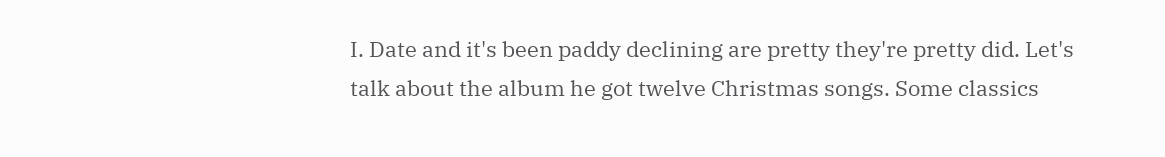I. Date and it's been paddy declining are pretty they're pretty did. Let's talk about the album he got twelve Christmas songs. Some classics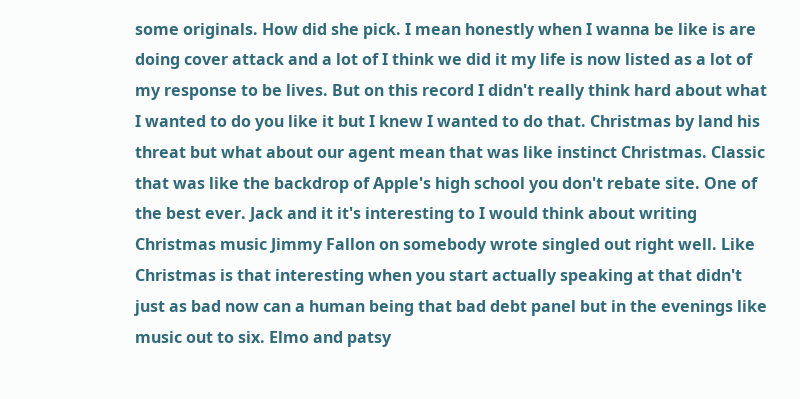some originals. How did she pick. I mean honestly when I wanna be like is are doing cover attack and a lot of I think we did it my life is now listed as a lot of my response to be lives. But on this record I didn't really think hard about what I wanted to do you like it but I knew I wanted to do that. Christmas by land his threat but what about our agent mean that was like instinct Christmas. Classic that was like the backdrop of Apple's high school you don't rebate site. One of the best ever. Jack and it it's interesting to I would think about writing Christmas music Jimmy Fallon on somebody wrote singled out right well. Like Christmas is that interesting when you start actually speaking at that didn't just as bad now can a human being that bad debt panel but in the evenings like music out to six. Elmo and patsy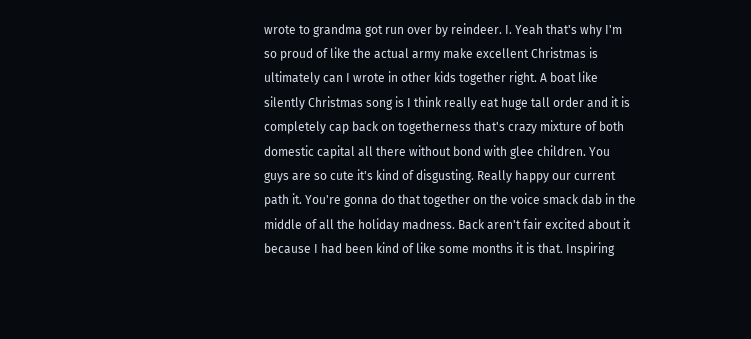wrote to grandma got run over by reindeer. I. Yeah that's why I'm so proud of like the actual army make excellent Christmas is ultimately can I wrote in other kids together right. A boat like silently Christmas song is I think really eat huge tall order and it is completely cap back on togetherness that's crazy mixture of both domestic capital all there without bond with glee children. You guys are so cute it's kind of disgusting. Really happy our current path it. You're gonna do that together on the voice smack dab in the middle of all the holiday madness. Back aren't fair excited about it because I had been kind of like some months it is that. Inspiring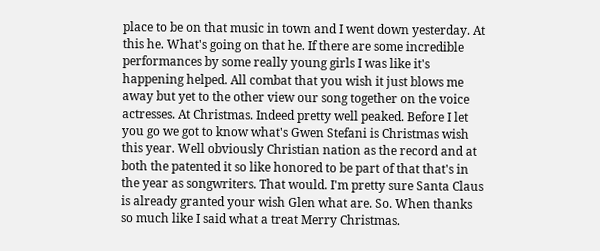place to be on that music in town and I went down yesterday. At this he. What's going on that he. If there are some incredible performances by some really young girls I was like it's happening helped. All combat that you wish it just blows me away but yet to the other view our song together on the voice actresses. At Christmas. Indeed pretty well peaked. Before I let you go we got to know what's Gwen Stefani is Christmas wish this year. Well obviously Christian nation as the record and at both the patented it so like honored to be part of that that's in the year as songwriters. That would. I'm pretty sure Santa Claus is already granted your wish Glen what are. So. When thanks so much like I said what a treat Merry Christmas.